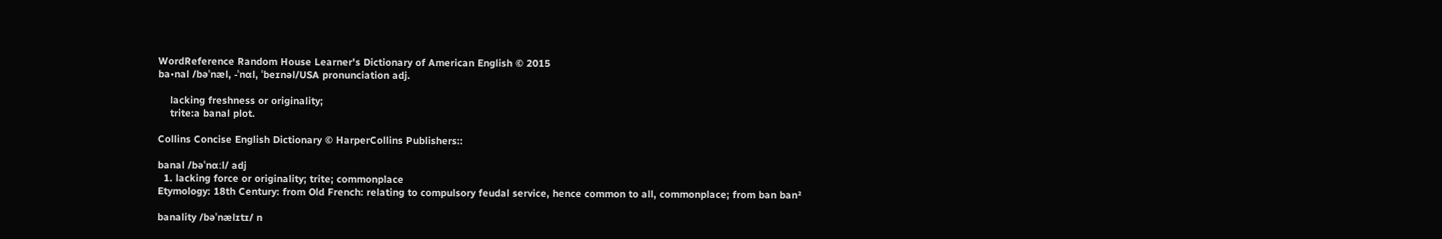WordReference Random House Learner's Dictionary of American English © 2015
ba•nal /bəˈnæl, -ˈnɑl, ˈbeɪnəl/USA pronunciation adj.

    lacking freshness or originality;
    trite:a banal plot.

Collins Concise English Dictionary © HarperCollins Publishers::

banal /bəˈnɑːl/ adj
  1. lacking force or originality; trite; commonplace
Etymology: 18th Century: from Old French: relating to compulsory feudal service, hence common to all, commonplace; from ban ban²

banality /bəˈnælɪtɪ/ n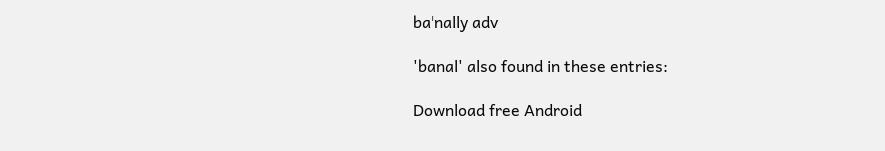baˈnally adv

'banal' also found in these entries:

Download free Android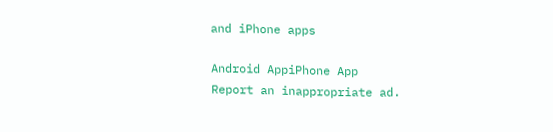and iPhone apps

Android AppiPhone App
Report an inappropriate ad.